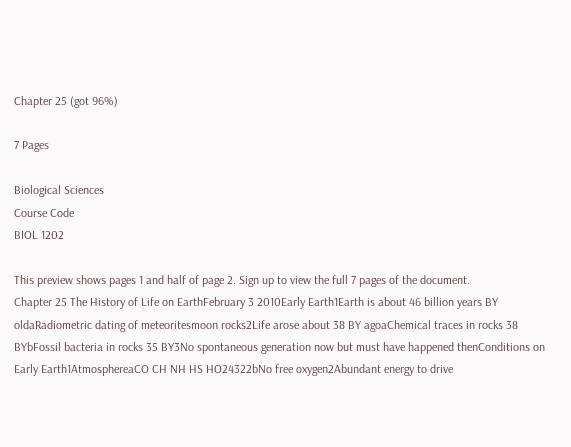Chapter 25 (got 96%)

7 Pages

Biological Sciences
Course Code
BIOL 1202

This preview shows pages 1 and half of page 2. Sign up to view the full 7 pages of the document.
Chapter 25 The History of Life on EarthFebruary 3 2010Early Earth1Earth is about 46 billion years BY oldaRadiometric dating of meteoritesmoon rocks2Life arose about 38 BY agoaChemical traces in rocks 38 BYbFossil bacteria in rocks 35 BY3No spontaneous generation now but must have happened thenConditions on Early Earth1AtmosphereaCO CH NH HS HO24322bNo free oxygen2Abundant energy to drive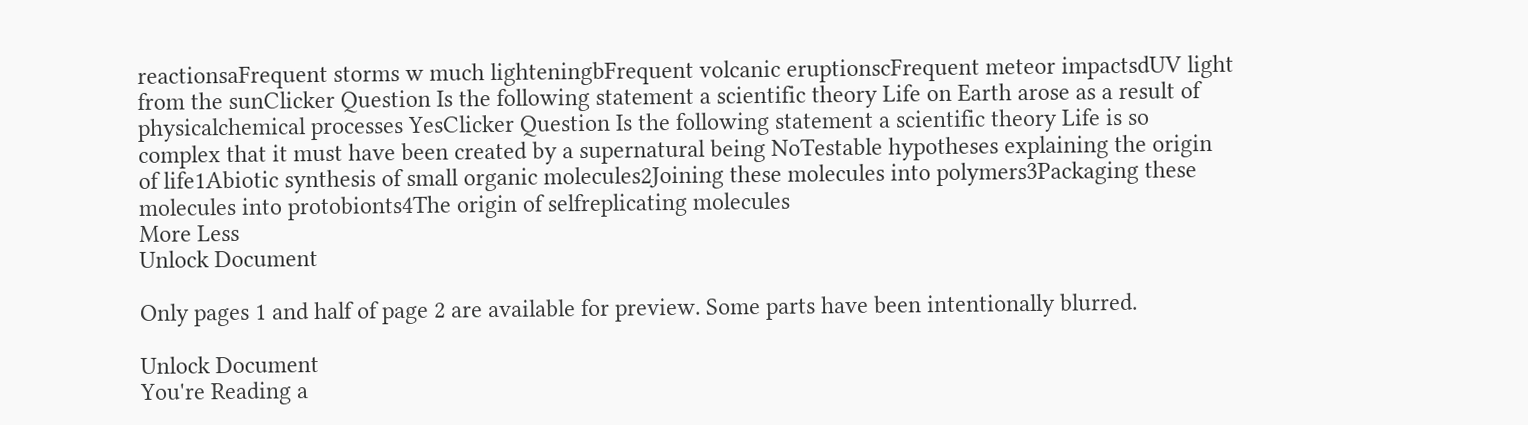reactionsaFrequent storms w much lighteningbFrequent volcanic eruptionscFrequent meteor impactsdUV light from the sunClicker Question Is the following statement a scientific theory Life on Earth arose as a result of physicalchemical processes YesClicker Question Is the following statement a scientific theory Life is so complex that it must have been created by a supernatural being NoTestable hypotheses explaining the origin of life1Abiotic synthesis of small organic molecules2Joining these molecules into polymers3Packaging these molecules into protobionts4The origin of selfreplicating molecules
More Less
Unlock Document

Only pages 1 and half of page 2 are available for preview. Some parts have been intentionally blurred.

Unlock Document
You're Reading a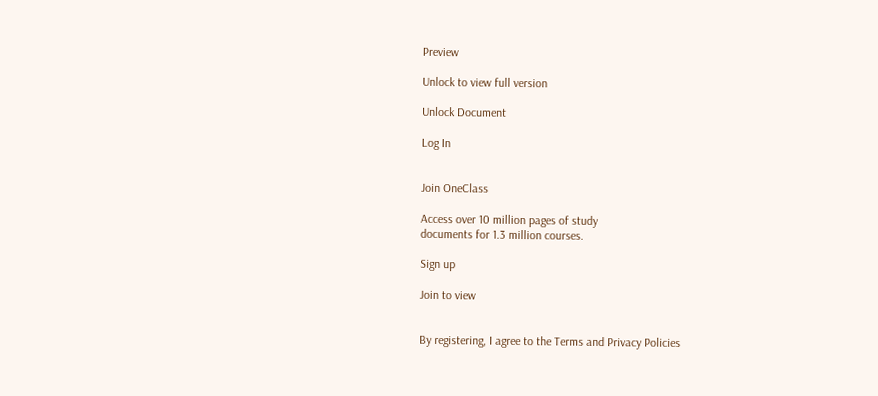Preview

Unlock to view full version

Unlock Document

Log In


Join OneClass

Access over 10 million pages of study
documents for 1.3 million courses.

Sign up

Join to view


By registering, I agree to the Terms and Privacy Policies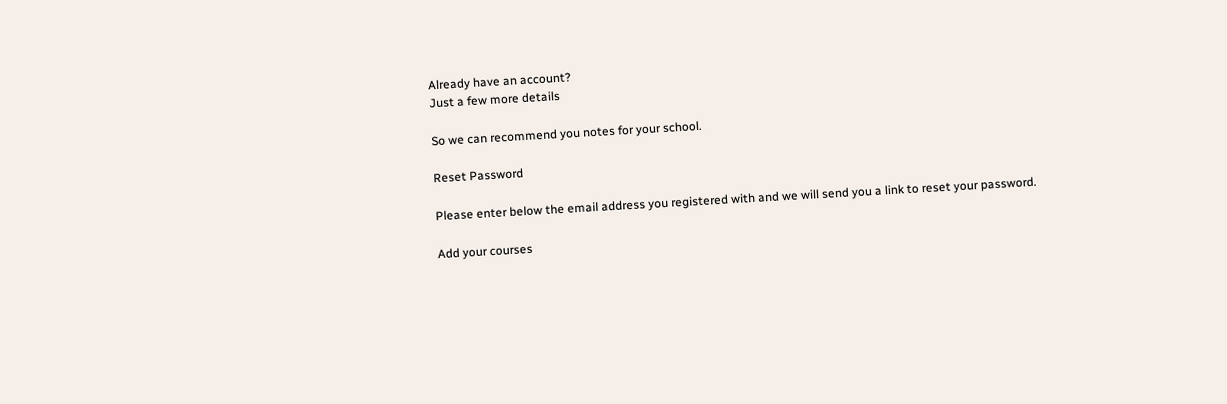Already have an account?
Just a few more details

So we can recommend you notes for your school.

Reset Password

Please enter below the email address you registered with and we will send you a link to reset your password.

Add your courses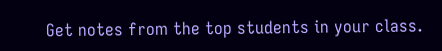Get notes from the top students in your class.